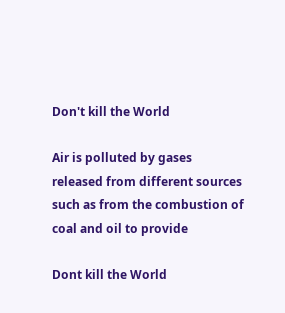Don't kill the World

Air is polluted by gases released from different sources such as from the combustion of coal and oil to provide

Dont kill the World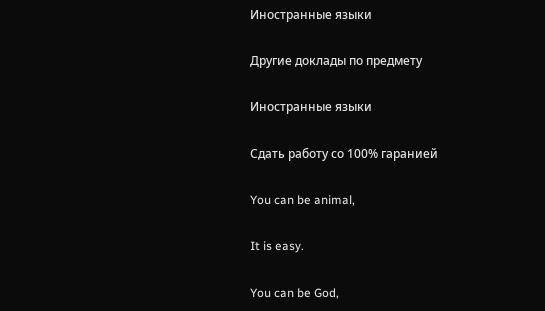Иностранные языки

Другие доклады по предмету

Иностранные языки

Сдать работу со 100% гаранией

You can be animal,

It is easy.

You can be God,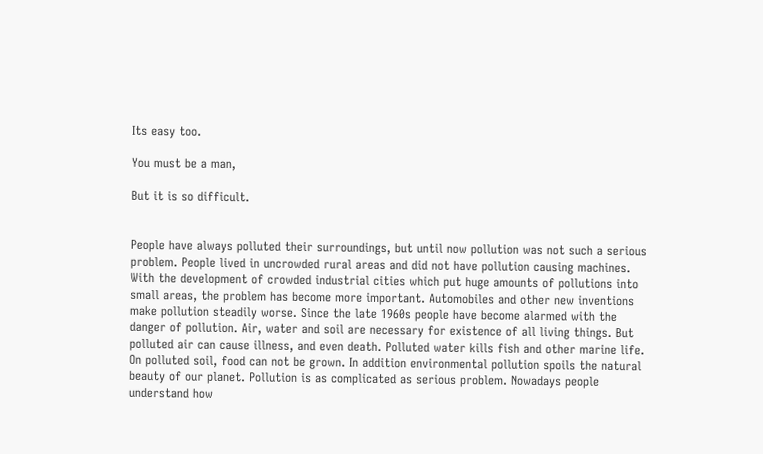Its easy too.

You must be a man,

But it is so difficult.


People have always polluted their surroundings, but until now pollution was not such a serious problem. People lived in uncrowded rural areas and did not have pollution causing machines. With the development of crowded industrial cities which put huge amounts of pollutions into small areas, the problem has become more important. Automobiles and other new inventions make pollution steadily worse. Since the late 1960s people have become alarmed with the danger of pollution. Air, water and soil are necessary for existence of all living things. But polluted air can cause illness, and even death. Polluted water kills fish and other marine life. On polluted soil, food can not be grown. In addition environmental pollution spoils the natural beauty of our planet. Pollution is as complicated as serious problem. Nowadays people understand how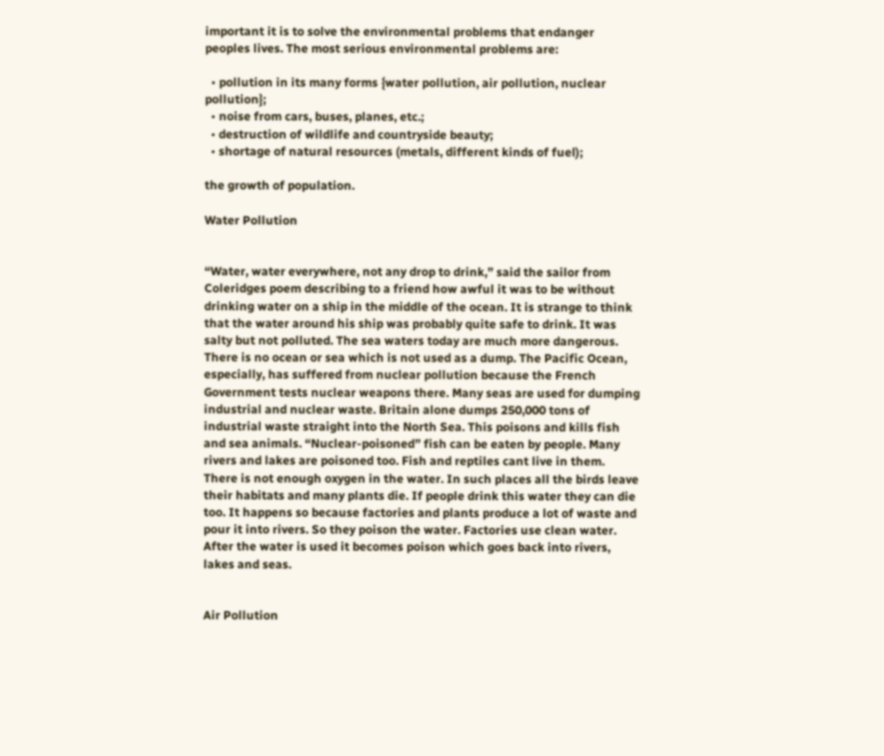important it is to solve the environmental problems that endanger peoples lives. The most serious environmental problems are:

  • pollution in its many forms {water pollution, air pollution, nuclear pollution};
  • noise from cars, buses, planes, etc.;
  • destruction of wildlife and countryside beauty;
  • shortage of natural resources (metals, different kinds of fuel);

the growth of population.

Water Pollution


“Water, water everywhere, not any drop to drink,” said the sailor from Coleridges poem describing to a friend how awful it was to be without drinking water on a ship in the middle of the ocean. It is strange to think that the water around his ship was probably quite safe to drink. It was salty but not polluted. The sea waters today are much more dangerous. There is no ocean or sea which is not used as a dump. The Pacific Ocean, especially, has suffered from nuclear pollution because the French Government tests nuclear weapons there. Many seas are used for dumping industrial and nuclear waste. Britain alone dumps 250,000 tons of industrial waste straight into the North Sea. This poisons and kills fish and sea animals. “Nuclear-poisoned” fish can be eaten by people. Many rivers and lakes are poisoned too. Fish and reptiles cant live in them. There is not enough oxygen in the water. In such places all the birds leave their habitats and many plants die. If people drink this water they can die too. It happens so because factories and plants produce a lot of waste and pour it into rivers. So they poison the water. Factories use clean water. After the water is used it becomes poison which goes back into rivers, lakes and seas.


Air Pollution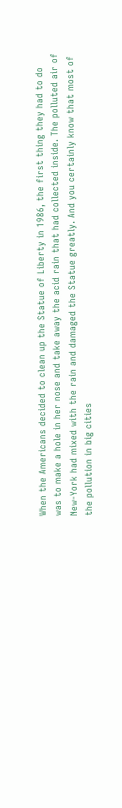When the Americans decided to clean up the Statue of Liberty in 1986, the first thing they had to do was to make a hole in her nose and take away the acid rain that had collected inside. The polluted air of New-York had mixed with the rain and damaged the Statue greatly. And you certainly know that most of the pollution in big cities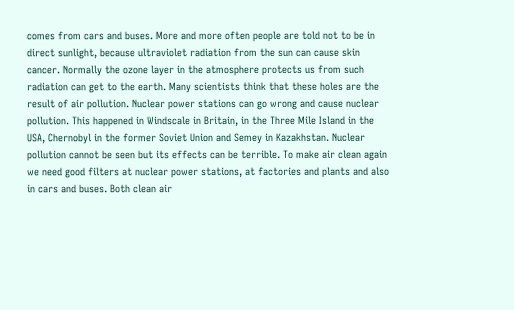comes from cars and buses. More and more often people are told not to be in direct sunlight, because ultraviolet radiation from the sun can cause skin cancer. Normally the ozone layer in the atmosphere protects us from such radiation can get to the earth. Many scientists think that these holes are the result of air pollution. Nuclear power stations can go wrong and cause nuclear pollution. This happened in Windscale in Britain, in the Three Mile Island in the USA, Chernobyl in the former Soviet Union and Semey in Kazakhstan. Nuclear pollution cannot be seen but its effects can be terrible. To make air clean again we need good filters at nuclear power stations, at factories and plants and also in cars and buses. Both clean air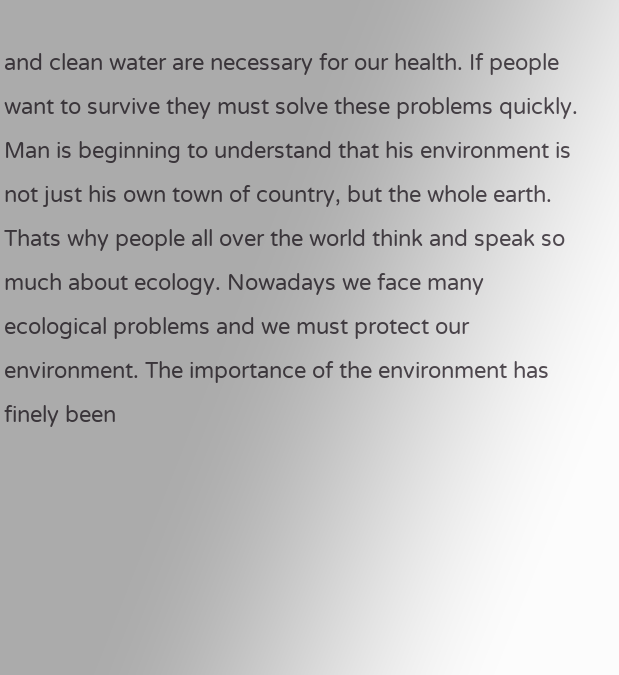and clean water are necessary for our health. If people want to survive they must solve these problems quickly. Man is beginning to understand that his environment is not just his own town of country, but the whole earth. Thats why people all over the world think and speak so much about ecology. Nowadays we face many ecological problems and we must protect our environment. The importance of the environment has finely been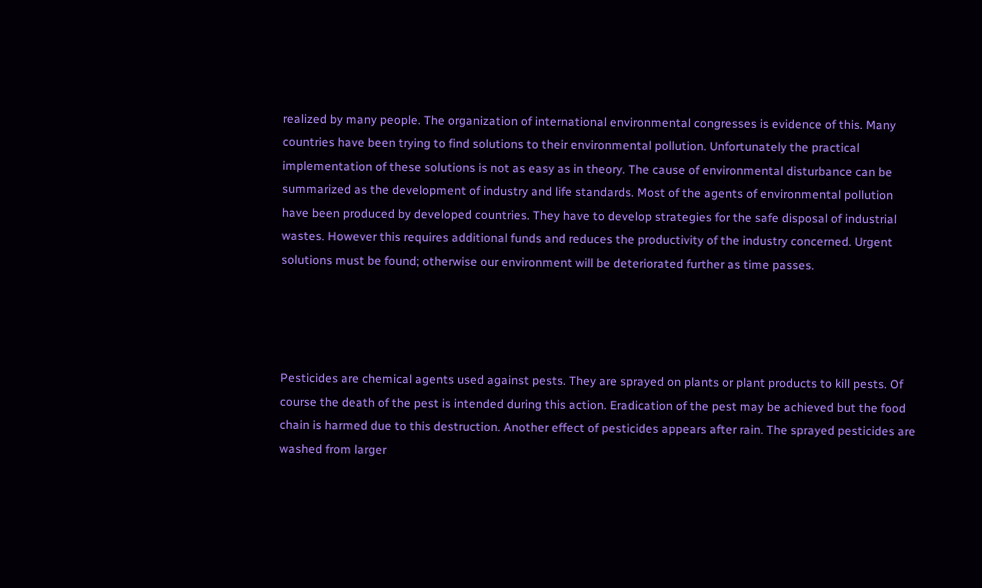realized by many people. The organization of international environmental congresses is evidence of this. Many countries have been trying to find solutions to their environmental pollution. Unfortunately the practical implementation of these solutions is not as easy as in theory. The cause of environmental disturbance can be summarized as the development of industry and life standards. Most of the agents of environmental pollution have been produced by developed countries. They have to develop strategies for the safe disposal of industrial wastes. However this requires additional funds and reduces the productivity of the industry concerned. Urgent solutions must be found; otherwise our environment will be deteriorated further as time passes.




Pesticides are chemical agents used against pests. They are sprayed on plants or plant products to kill pests. Of course the death of the pest is intended during this action. Eradication of the pest may be achieved but the food chain is harmed due to this destruction. Another effect of pesticides appears after rain. The sprayed pesticides are washed from larger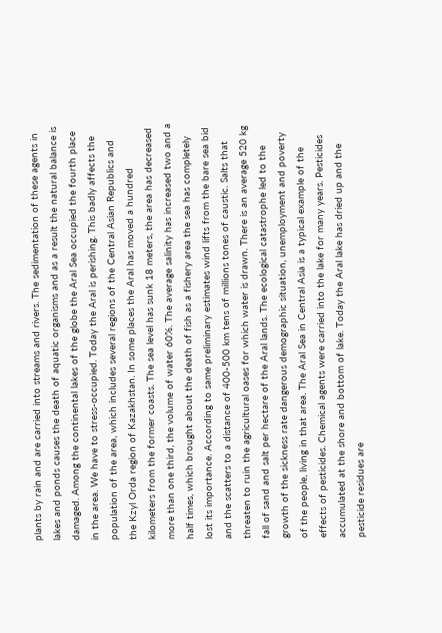plants by rain and are carried into streams and rivers. The sedimentation of these agents in lakes and ponds causes the death of aquatic organisms and as a result the natural balance is damaged. Among the continental lakes of the globe the Aral Sea occupied the fourth place in the area. We have to stress-occupied. Today the Aral is perishing. This badly affects the population of the area, which includes several regions of the Central Asian Republics and the Kzyl Orda region of Kazakhstan. In some places the Aral has moved a hundred kilometers from the former coasts. The sea level has sunk 18 meters, the area has decreased more than one third, the volume of water 60%. The average salinity has increased two and a half times, which brought about the death of fish as a fishery area the sea has completely lost its importance. According to same preliminary estimates wind lifts from the bare sea bid and the scatters to a distance of 400-500 km tens of millions tones of caustic. Salts that threaten to ruin the agricultural oases for which water is drawn. There is an average 520 kg fall of sand and salt per hectare of the Aral lands. The ecological catastrophe led to the growth of the sickness rate dangerous demographic situation, unemployment and poverty of the people, living in that area. The Aral Sea in Central Asia is a typical example of the effects of pesticides. Chemical agents were carried into the lake for many years. Pesticides accumulated at the shore and bottom of lake. Today the Aral lake has dried up and the pesticide residues are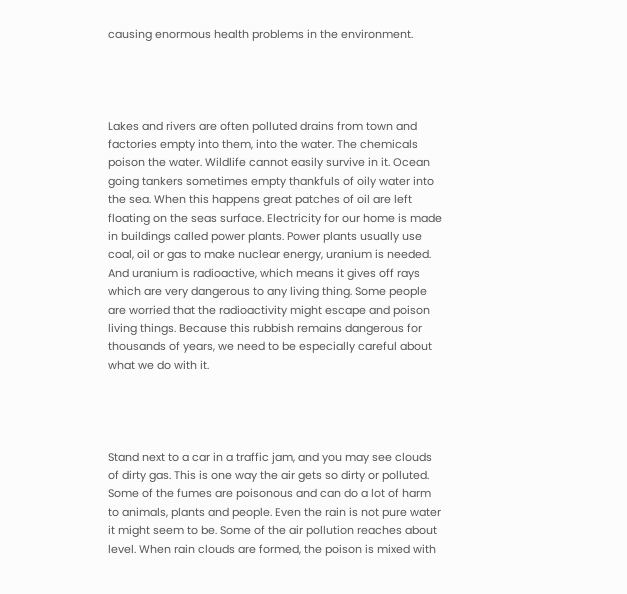causing enormous health problems in the environment.




Lakes and rivers are often polluted drains from town and factories empty into them, into the water. The chemicals poison the water. Wildlife cannot easily survive in it. Ocean going tankers sometimes empty thankfuls of oily water into the sea. When this happens great patches of oil are left floating on the seas surface. Electricity for our home is made in buildings called power plants. Power plants usually use coal, oil or gas to make nuclear energy, uranium is needed. And uranium is radioactive, which means it gives off rays which are very dangerous to any living thing. Some people are worried that the radioactivity might escape and poison living things. Because this rubbish remains dangerous for thousands of years, we need to be especially careful about what we do with it.




Stand next to a car in a traffic jam, and you may see clouds of dirty gas. This is one way the air gets so dirty or polluted. Some of the fumes are poisonous and can do a lot of harm to animals, plants and people. Even the rain is not pure water it might seem to be. Some of the air pollution reaches about level. When rain clouds are formed, the poison is mixed with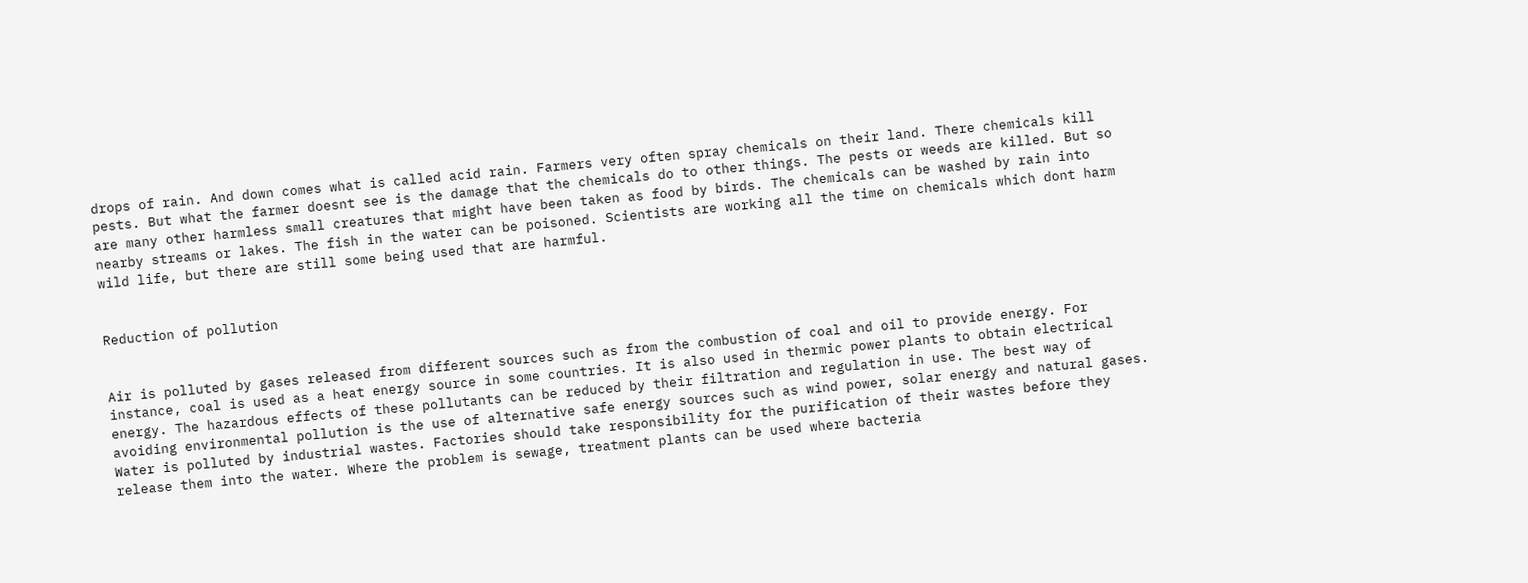drops of rain. And down comes what is called acid rain. Farmers very often spray chemicals on their land. There chemicals kill pests. But what the farmer doesnt see is the damage that the chemicals do to other things. The pests or weeds are killed. But so are many other harmless small creatures that might have been taken as food by birds. The chemicals can be washed by rain into nearby streams or lakes. The fish in the water can be poisoned. Scientists are working all the time on chemicals which dont harm wild life, but there are still some being used that are harmful.


Reduction of pollution


Air is polluted by gases released from different sources such as from the combustion of coal and oil to provide energy. For instance, coal is used as a heat energy source in some countries. It is also used in thermic power plants to obtain electrical energy. The hazardous effects of these pollutants can be reduced by their filtration and regulation in use. The best way of avoiding environmental pollution is the use of alternative safe energy sources such as wind power, solar energy and natural gases. Water is polluted by industrial wastes. Factories should take responsibility for the purification of their wastes before they release them into the water. Where the problem is sewage, treatment plants can be used where bacteria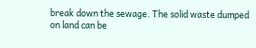break down the sewage. The solid waste dumped on land can be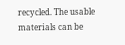recycled. The usable materials can be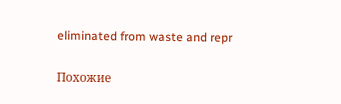eliminated from waste and repr

Похожие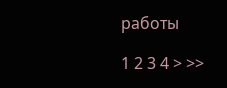работы

1 2 3 4 > >>